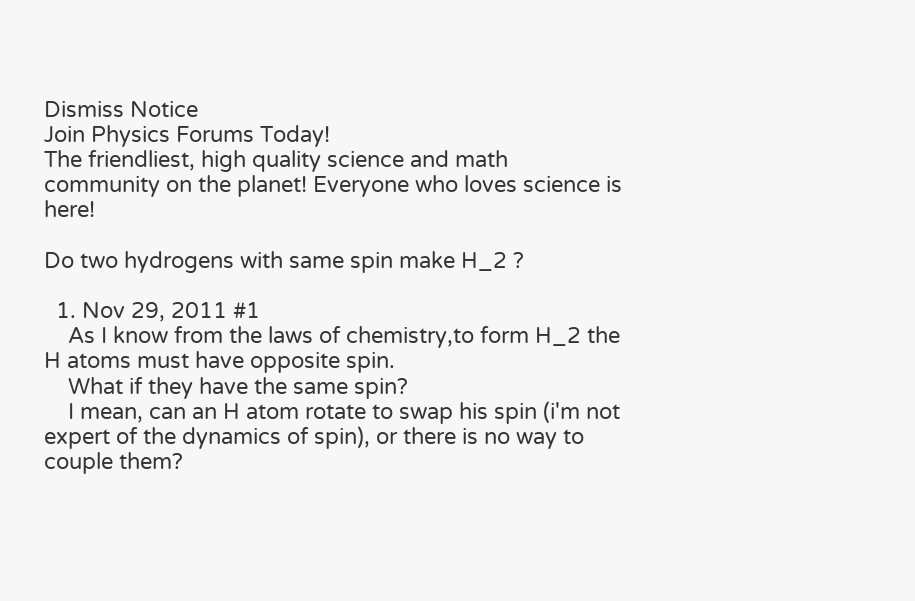Dismiss Notice
Join Physics Forums Today!
The friendliest, high quality science and math community on the planet! Everyone who loves science is here!

Do two hydrogens with same spin make H_2 ?

  1. Nov 29, 2011 #1
    As I know from the laws of chemistry,to form H_2 the H atoms must have opposite spin.
    What if they have the same spin?
    I mean, can an H atom rotate to swap his spin (i'm not expert of the dynamics of spin), or there is no way to couple them?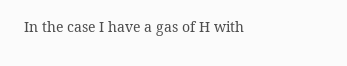In the case I have a gas of H with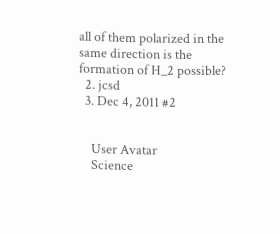all of them polarized in the same direction is the formation of H_2 possible?
  2. jcsd
  3. Dec 4, 2011 #2


    User Avatar
    Science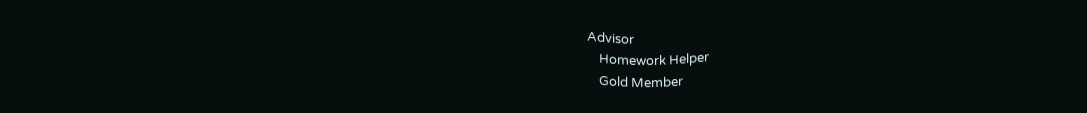Advisor
    Homework Helper
    Gold Member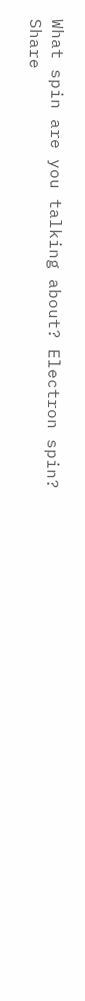What spin are you talking about? Electron spin?
Share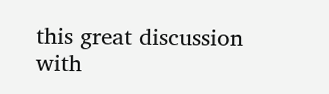this great discussion with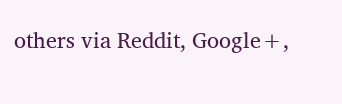others via Reddit, Google+,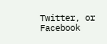Twitter, or Facebook